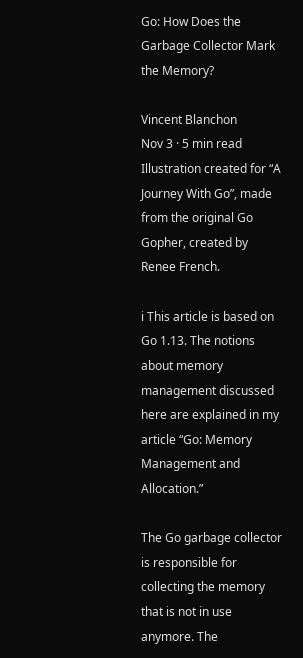Go: How Does the Garbage Collector Mark the Memory?

Vincent Blanchon
Nov 3 · 5 min read
Illustration created for “A Journey With Go”, made from the original Go Gopher, created by Renee French.

ℹ This article is based on Go 1.13. The notions about memory management discussed here are explained in my article “Go: Memory Management and Allocation.”

The Go garbage collector is responsible for collecting the memory that is not in use anymore. The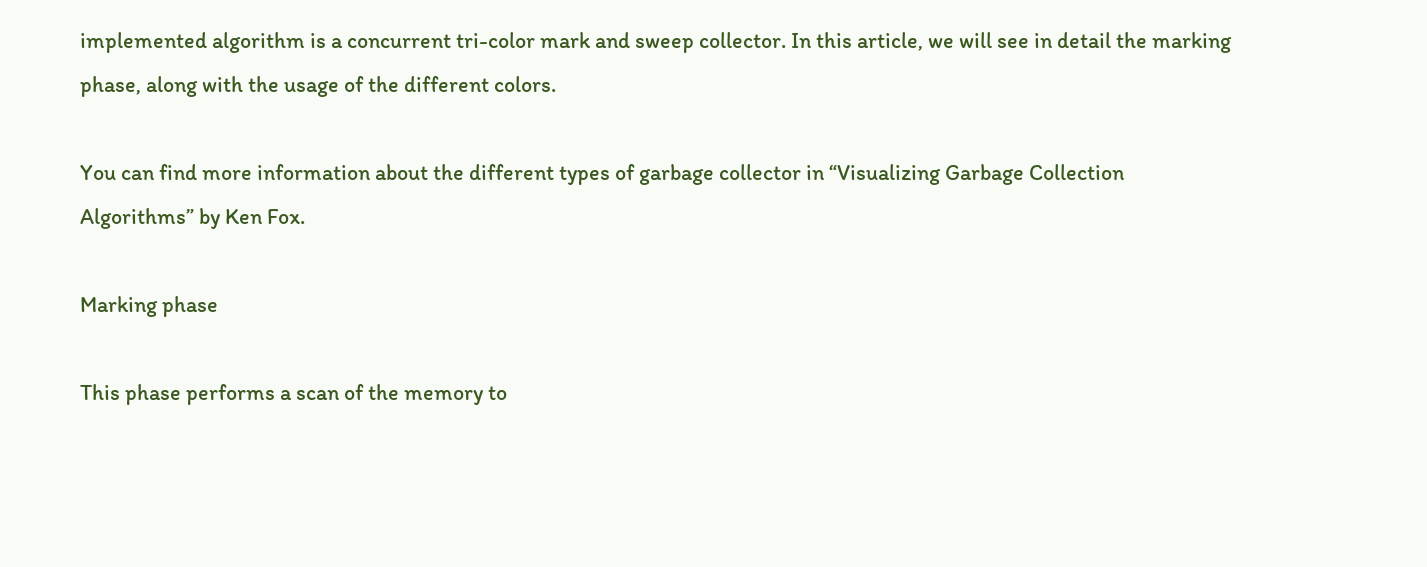implemented algorithm is a concurrent tri-color mark and sweep collector. In this article, we will see in detail the marking phase, along with the usage of the different colors.

You can find more information about the different types of garbage collector in “Visualizing Garbage Collection Algorithms” by Ken Fox.

Marking phase

This phase performs a scan of the memory to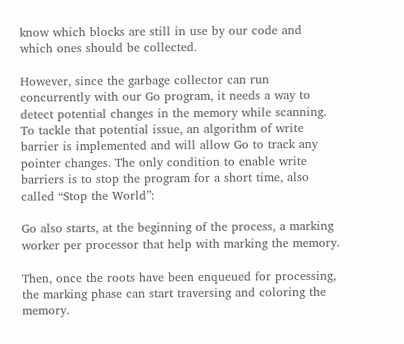know which blocks are still in use by our code and which ones should be collected.

However, since the garbage collector can run concurrently with our Go program, it needs a way to detect potential changes in the memory while scanning. To tackle that potential issue, an algorithm of write barrier is implemented and will allow Go to track any pointer changes. The only condition to enable write barriers is to stop the program for a short time, also called “Stop the World”:

Go also starts, at the beginning of the process, a marking worker per processor that help with marking the memory.

Then, once the roots have been enqueued for processing, the marking phase can start traversing and coloring the memory.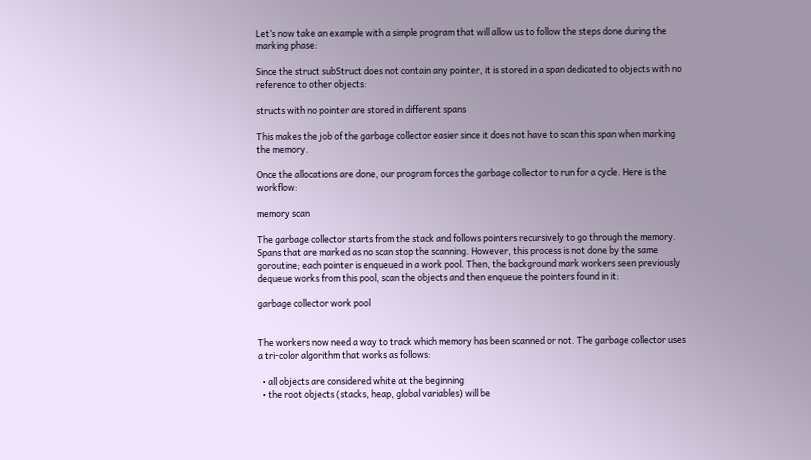Let’s now take an example with a simple program that will allow us to follow the steps done during the marking phase:

Since the struct subStruct does not contain any pointer, it is stored in a span dedicated to objects with no reference to other objects:

structs with no pointer are stored in different spans

This makes the job of the garbage collector easier since it does not have to scan this span when marking the memory.

Once the allocations are done, our program forces the garbage collector to run for a cycle. Here is the workflow:

memory scan

The garbage collector starts from the stack and follows pointers recursively to go through the memory. Spans that are marked as no scan stop the scanning. However, this process is not done by the same goroutine; each pointer is enqueued in a work pool. Then, the background mark workers seen previously dequeue works from this pool, scan the objects and then enqueue the pointers found in it:

garbage collector work pool


The workers now need a way to track which memory has been scanned or not. The garbage collector uses a tri-color algorithm that works as follows:

  • all objects are considered white at the beginning
  • the root objects (stacks, heap, global variables) will be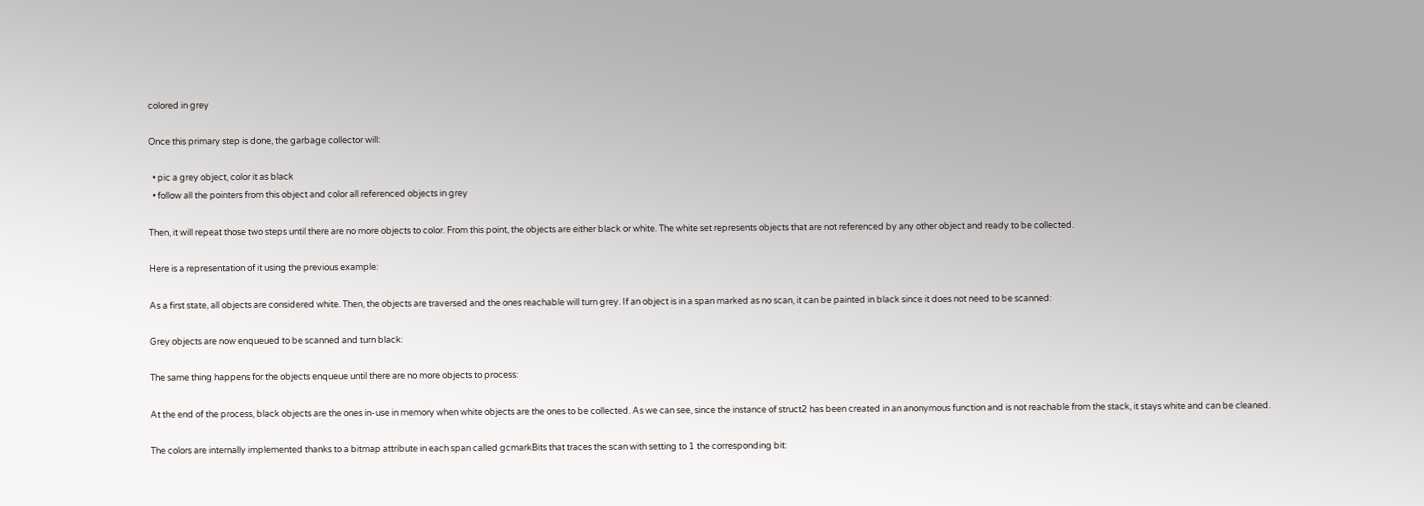colored in grey

Once this primary step is done, the garbage collector will:

  • pic a grey object, color it as black
  • follow all the pointers from this object and color all referenced objects in grey

Then, it will repeat those two steps until there are no more objects to color. From this point, the objects are either black or white. The white set represents objects that are not referenced by any other object and ready to be collected.

Here is a representation of it using the previous example:

As a first state, all objects are considered white. Then, the objects are traversed and the ones reachable will turn grey. If an object is in a span marked as no scan, it can be painted in black since it does not need to be scanned:

Grey objects are now enqueued to be scanned and turn black:

The same thing happens for the objects enqueue until there are no more objects to process:

At the end of the process, black objects are the ones in-use in memory when white objects are the ones to be collected. As we can see, since the instance of struct2 has been created in an anonymous function and is not reachable from the stack, it stays white and can be cleaned.

The colors are internally implemented thanks to a bitmap attribute in each span called gcmarkBits that traces the scan with setting to 1 the corresponding bit: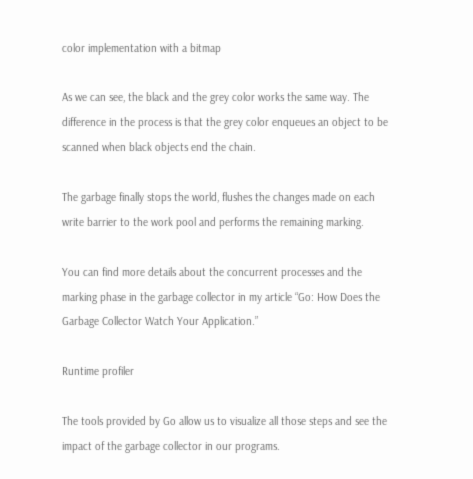color implementation with a bitmap

As we can see, the black and the grey color works the same way. The difference in the process is that the grey color enqueues an object to be scanned when black objects end the chain.

The garbage finally stops the world, flushes the changes made on each write barrier to the work pool and performs the remaining marking.

You can find more details about the concurrent processes and the marking phase in the garbage collector in my article “Go: How Does the Garbage Collector Watch Your Application.”

Runtime profiler

The tools provided by Go allow us to visualize all those steps and see the impact of the garbage collector in our programs.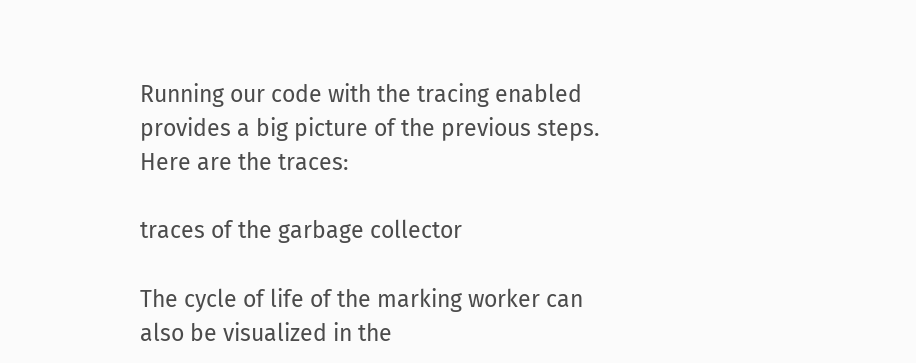Running our code with the tracing enabled provides a big picture of the previous steps. Here are the traces:

traces of the garbage collector

The cycle of life of the marking worker can also be visualized in the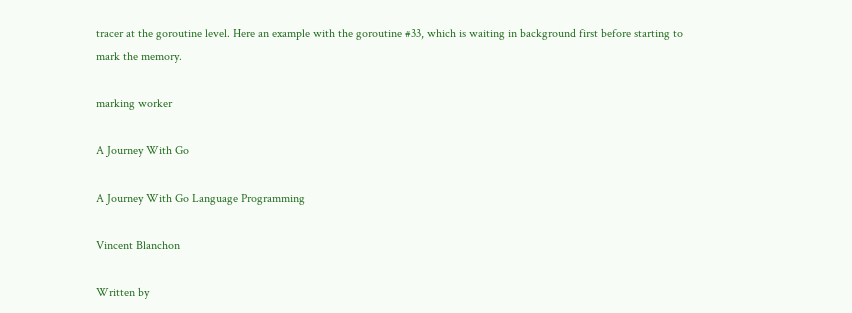tracer at the goroutine level. Here an example with the goroutine #33, which is waiting in background first before starting to mark the memory.

marking worker

A Journey With Go

A Journey With Go Language Programming

Vincent Blanchon

Written by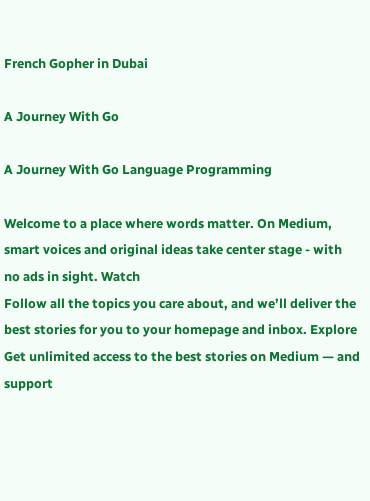French Gopher in Dubai

A Journey With Go

A Journey With Go Language Programming

Welcome to a place where words matter. On Medium, smart voices and original ideas take center stage - with no ads in sight. Watch
Follow all the topics you care about, and we’ll deliver the best stories for you to your homepage and inbox. Explore
Get unlimited access to the best stories on Medium — and support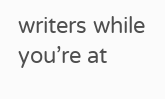writers while you’re at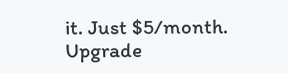it. Just $5/month. Upgrade